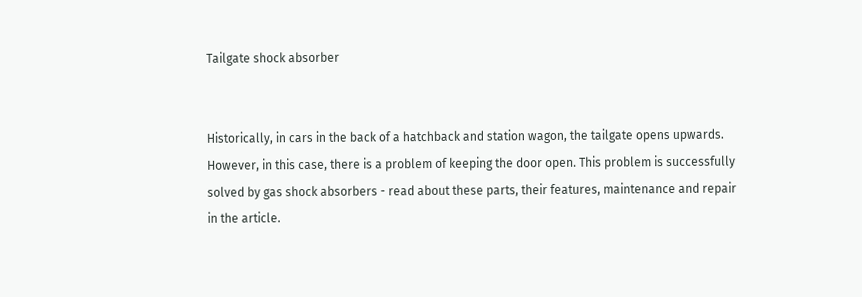Tailgate shock absorber


Historically, in cars in the back of a hatchback and station wagon, the tailgate opens upwards. However, in this case, there is a problem of keeping the door open. This problem is successfully solved by gas shock absorbers - read about these parts, their features, maintenance and repair in the article.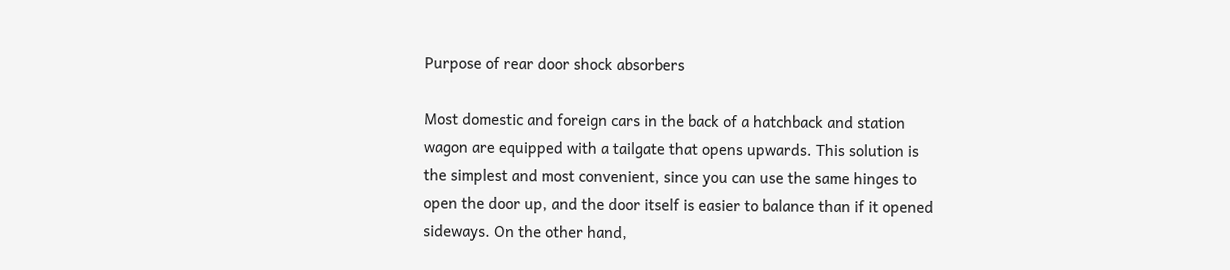Purpose of rear door shock absorbers

Most domestic and foreign cars in the back of a hatchback and station wagon are equipped with a tailgate that opens upwards. This solution is the simplest and most convenient, since you can use the same hinges to open the door up, and the door itself is easier to balance than if it opened sideways. On the other hand,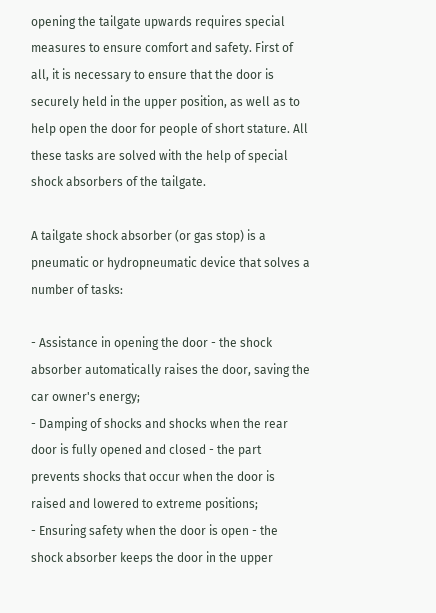opening the tailgate upwards requires special measures to ensure comfort and safety. First of all, it is necessary to ensure that the door is securely held in the upper position, as well as to help open the door for people of short stature. All these tasks are solved with the help of special shock absorbers of the tailgate.

A tailgate shock absorber (or gas stop) is a pneumatic or hydropneumatic device that solves a number of tasks:

- Assistance in opening the door - the shock absorber automatically raises the door, saving the car owner's energy;
- Damping of shocks and shocks when the rear door is fully opened and closed - the part prevents shocks that occur when the door is raised and lowered to extreme positions;
- Ensuring safety when the door is open - the shock absorber keeps the door in the upper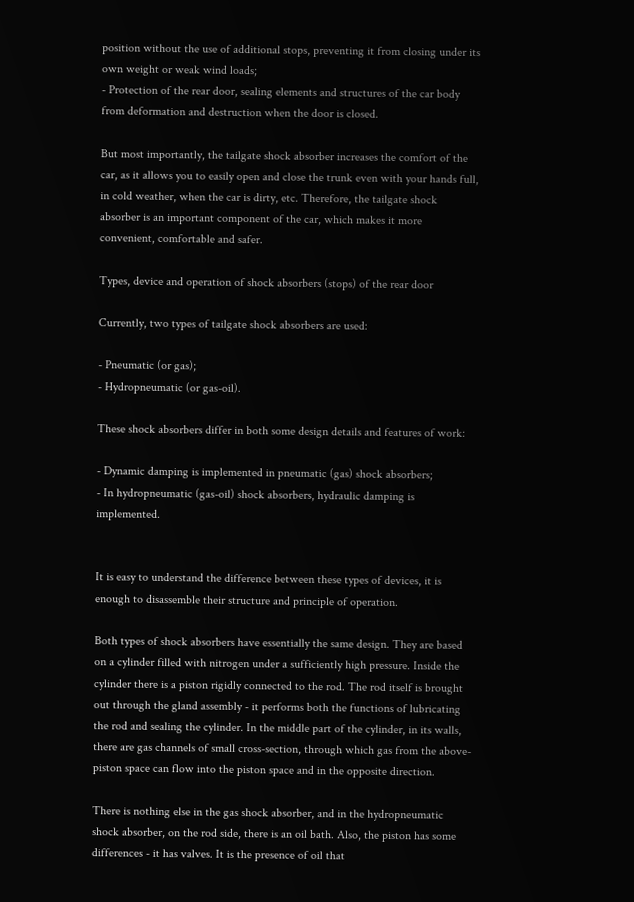position without the use of additional stops, preventing it from closing under its own weight or weak wind loads;
- Protection of the rear door, sealing elements and structures of the car body from deformation and destruction when the door is closed.

But most importantly, the tailgate shock absorber increases the comfort of the car, as it allows you to easily open and close the trunk even with your hands full, in cold weather, when the car is dirty, etc. Therefore, the tailgate shock absorber is an important component of the car, which makes it more convenient, comfortable and safer.

Types, device and operation of shock absorbers (stops) of the rear door

Currently, two types of tailgate shock absorbers are used:

- Pneumatic (or gas);
- Hydropneumatic (or gas-oil).

These shock absorbers differ in both some design details and features of work:

- Dynamic damping is implemented in pneumatic (gas) shock absorbers;
- In hydropneumatic (gas-oil) shock absorbers, hydraulic damping is implemented.


It is easy to understand the difference between these types of devices, it is enough to disassemble their structure and principle of operation.

Both types of shock absorbers have essentially the same design. They are based on a cylinder filled with nitrogen under a sufficiently high pressure. Inside the cylinder there is a piston rigidly connected to the rod. The rod itself is brought out through the gland assembly - it performs both the functions of lubricating the rod and sealing the cylinder. In the middle part of the cylinder, in its walls, there are gas channels of small cross-section, through which gas from the above-piston space can flow into the piston space and in the opposite direction.

There is nothing else in the gas shock absorber, and in the hydropneumatic shock absorber, on the rod side, there is an oil bath. Also, the piston has some differences - it has valves. It is the presence of oil that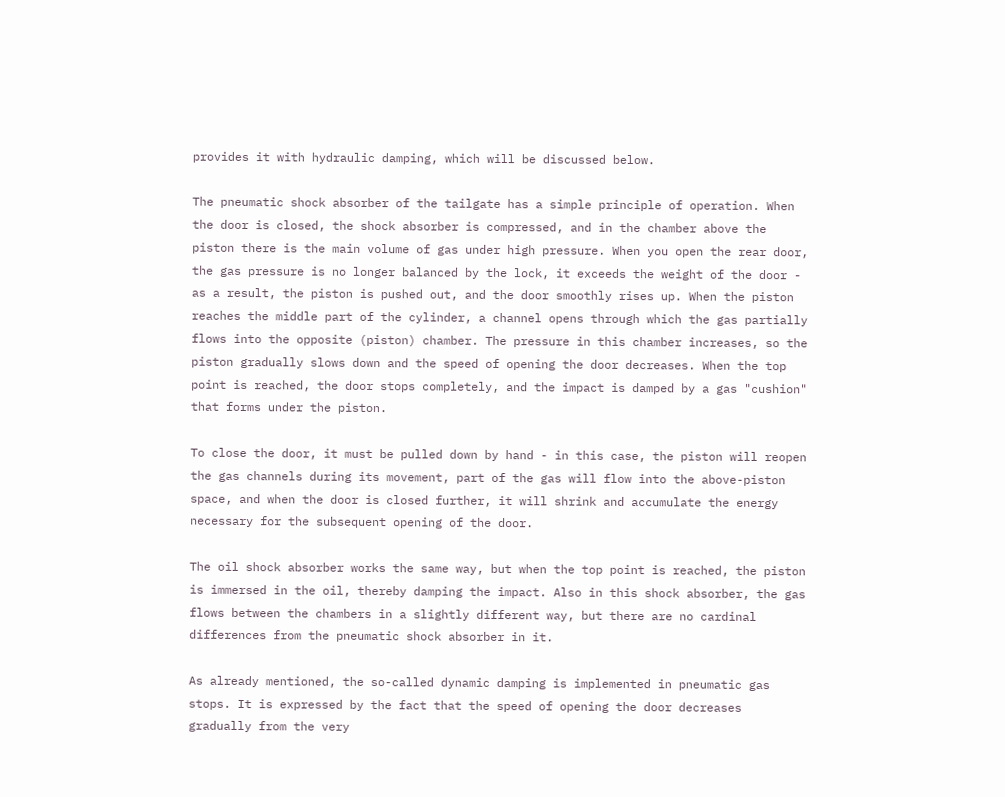provides it with hydraulic damping, which will be discussed below.

The pneumatic shock absorber of the tailgate has a simple principle of operation. When the door is closed, the shock absorber is compressed, and in the chamber above the piston there is the main volume of gas under high pressure. When you open the rear door, the gas pressure is no longer balanced by the lock, it exceeds the weight of the door - as a result, the piston is pushed out, and the door smoothly rises up. When the piston reaches the middle part of the cylinder, a channel opens through which the gas partially flows into the opposite (piston) chamber. The pressure in this chamber increases, so the piston gradually slows down and the speed of opening the door decreases. When the top point is reached, the door stops completely, and the impact is damped by a gas "cushion" that forms under the piston.

To close the door, it must be pulled down by hand - in this case, the piston will reopen the gas channels during its movement, part of the gas will flow into the above-piston space, and when the door is closed further, it will shrink and accumulate the energy necessary for the subsequent opening of the door.

The oil shock absorber works the same way, but when the top point is reached, the piston is immersed in the oil, thereby damping the impact. Also in this shock absorber, the gas flows between the chambers in a slightly different way, but there are no cardinal differences from the pneumatic shock absorber in it.

As already mentioned, the so-called dynamic damping is implemented in pneumatic gas stops. It is expressed by the fact that the speed of opening the door decreases gradually from the very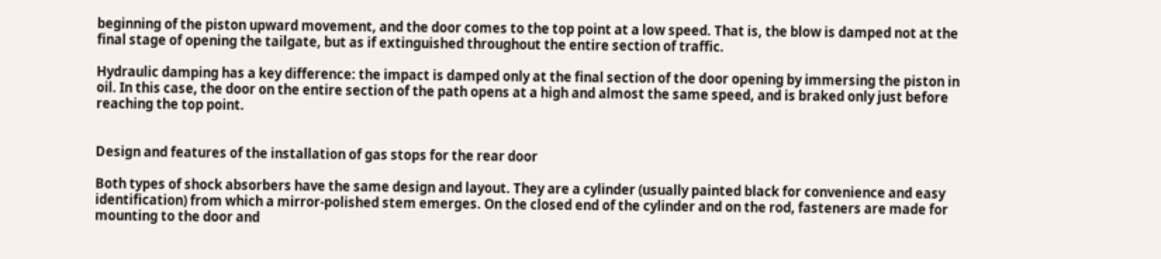beginning of the piston upward movement, and the door comes to the top point at a low speed. That is, the blow is damped not at the final stage of opening the tailgate, but as if extinguished throughout the entire section of traffic.

Hydraulic damping has a key difference: the impact is damped only at the final section of the door opening by immersing the piston in oil. In this case, the door on the entire section of the path opens at a high and almost the same speed, and is braked only just before reaching the top point.


Design and features of the installation of gas stops for the rear door

Both types of shock absorbers have the same design and layout. They are a cylinder (usually painted black for convenience and easy identification) from which a mirror-polished stem emerges. On the closed end of the cylinder and on the rod, fasteners are made for mounting to the door and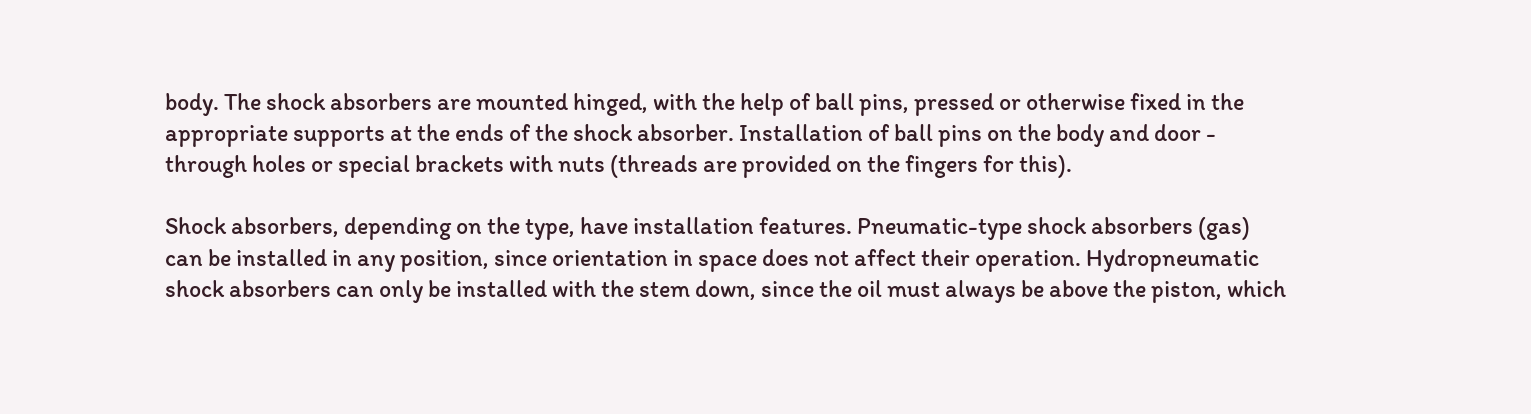body. The shock absorbers are mounted hinged, with the help of ball pins, pressed or otherwise fixed in the appropriate supports at the ends of the shock absorber. Installation of ball pins on the body and door - through holes or special brackets with nuts (threads are provided on the fingers for this).

Shock absorbers, depending on the type, have installation features. Pneumatic-type shock absorbers (gas) can be installed in any position, since orientation in space does not affect their operation. Hydropneumatic shock absorbers can only be installed with the stem down, since the oil must always be above the piston, which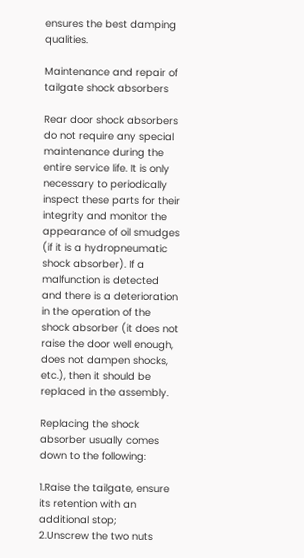ensures the best damping qualities.

Maintenance and repair of tailgate shock absorbers

Rear door shock absorbers do not require any special maintenance during the entire service life. It is only necessary to periodically inspect these parts for their integrity and monitor the appearance of oil smudges (if it is a hydropneumatic shock absorber). If a malfunction is detected and there is a deterioration in the operation of the shock absorber (it does not raise the door well enough, does not dampen shocks, etc.), then it should be replaced in the assembly.

Replacing the shock absorber usually comes down to the following:

1.Raise the tailgate, ensure its retention with an additional stop;
2.Unscrew the two nuts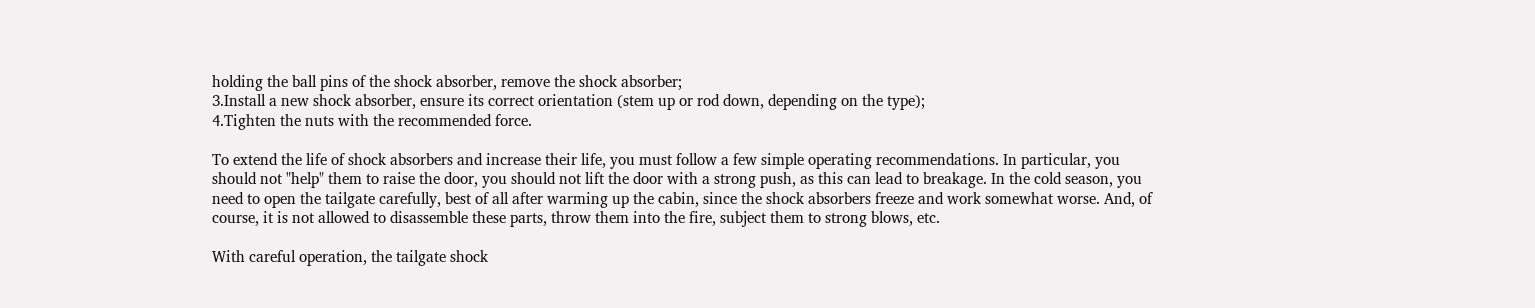holding the ball pins of the shock absorber, remove the shock absorber;
3.Install a new shock absorber, ensure its correct orientation (stem up or rod down, depending on the type);
4.Tighten the nuts with the recommended force.

To extend the life of shock absorbers and increase their life, you must follow a few simple operating recommendations. In particular, you should not "help" them to raise the door, you should not lift the door with a strong push, as this can lead to breakage. In the cold season, you need to open the tailgate carefully, best of all after warming up the cabin, since the shock absorbers freeze and work somewhat worse. And, of course, it is not allowed to disassemble these parts, throw them into the fire, subject them to strong blows, etc.

With careful operation, the tailgate shock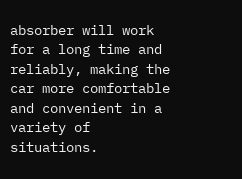absorber will work for a long time and reliably, making the car more comfortable and convenient in a variety of situations.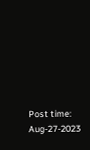Post time: Aug-27-2023